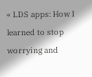« LDS apps: How I learned to stop worrying and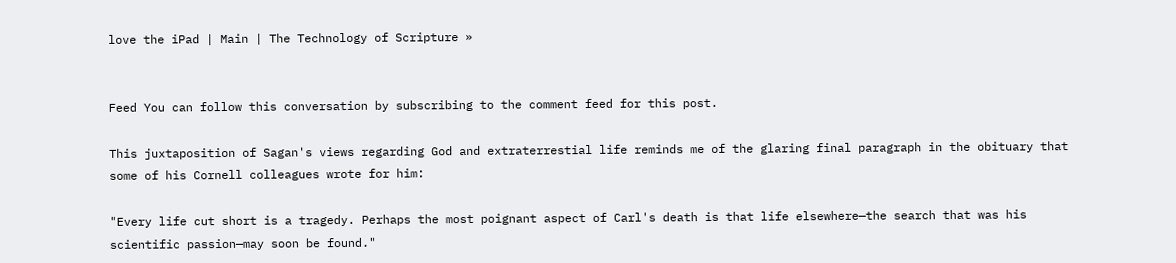love the iPad | Main | The Technology of Scripture »


Feed You can follow this conversation by subscribing to the comment feed for this post.

This juxtaposition of Sagan's views regarding God and extraterrestial life reminds me of the glaring final paragraph in the obituary that some of his Cornell colleagues wrote for him:

"Every life cut short is a tragedy. Perhaps the most poignant aspect of Carl's death is that life elsewhere—the search that was his scientific passion—may soon be found."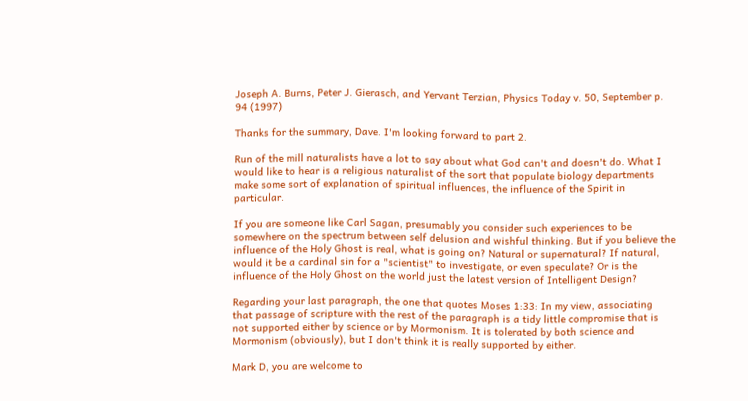Joseph A. Burns, Peter J. Gierasch, and Yervant Terzian, Physics Today v. 50, September p. 94 (1997)

Thanks for the summary, Dave. I'm looking forward to part 2.

Run of the mill naturalists have a lot to say about what God can't and doesn't do. What I would like to hear is a religious naturalist of the sort that populate biology departments make some sort of explanation of spiritual influences, the influence of the Spirit in particular.

If you are someone like Carl Sagan, presumably you consider such experiences to be somewhere on the spectrum between self delusion and wishful thinking. But if you believe the influence of the Holy Ghost is real, what is going on? Natural or supernatural? If natural, would it be a cardinal sin for a "scientist" to investigate, or even speculate? Or is the influence of the Holy Ghost on the world just the latest version of Intelligent Design?

Regarding your last paragraph, the one that quotes Moses 1:33: In my view, associating that passage of scripture with the rest of the paragraph is a tidy little compromise that is not supported either by science or by Mormonism. It is tolerated by both science and Mormonism (obviously), but I don't think it is really supported by either.

Mark D, you are welcome to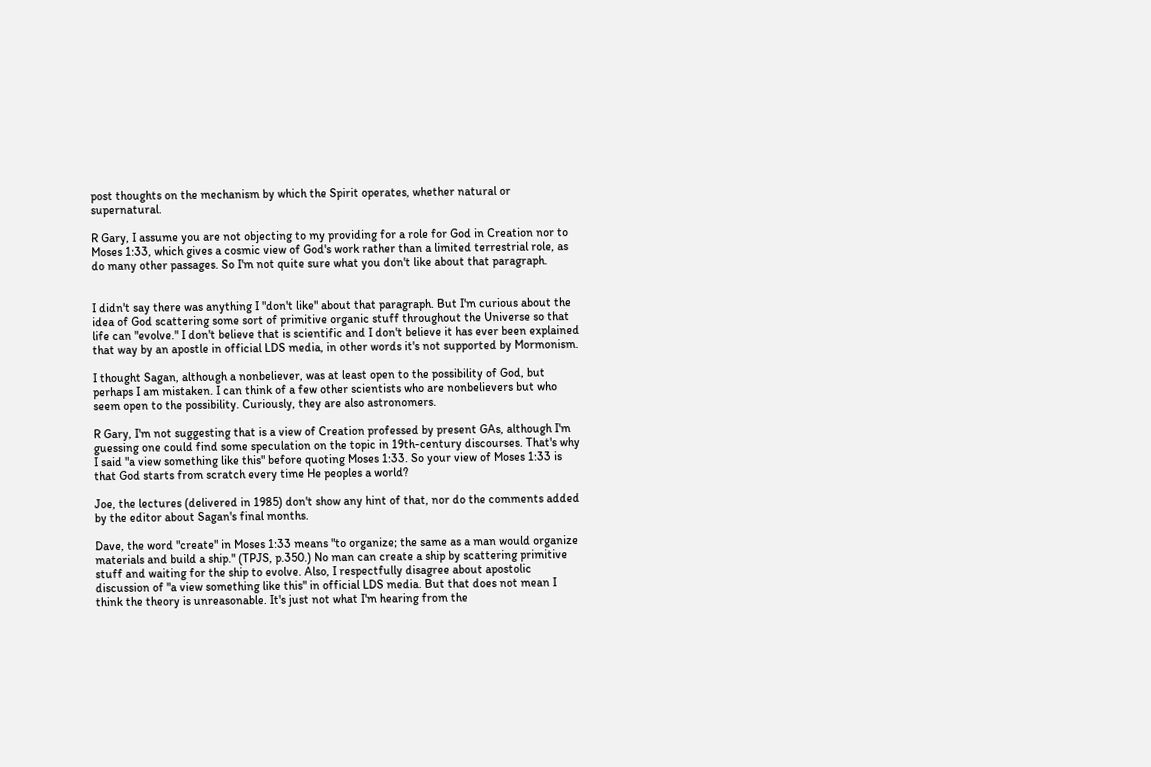post thoughts on the mechanism by which the Spirit operates, whether natural or supernatural.

R Gary, I assume you are not objecting to my providing for a role for God in Creation nor to Moses 1:33, which gives a cosmic view of God's work rather than a limited terrestrial role, as do many other passages. So I'm not quite sure what you don't like about that paragraph.


I didn't say there was anything I "don't like" about that paragraph. But I'm curious about the idea of God scattering some sort of primitive organic stuff throughout the Universe so that life can "evolve." I don't believe that is scientific and I don't believe it has ever been explained that way by an apostle in official LDS media, in other words it's not supported by Mormonism.

I thought Sagan, although a nonbeliever, was at least open to the possibility of God, but perhaps I am mistaken. I can think of a few other scientists who are nonbelievers but who seem open to the possibility. Curiously, they are also astronomers.

R Gary, I'm not suggesting that is a view of Creation professed by present GAs, although I'm guessing one could find some speculation on the topic in 19th-century discourses. That's why I said "a view something like this" before quoting Moses 1:33. So your view of Moses 1:33 is that God starts from scratch every time He peoples a world?

Joe, the lectures (delivered in 1985) don't show any hint of that, nor do the comments added by the editor about Sagan's final months.

Dave, the word "create" in Moses 1:33 means "to organize; the same as a man would organize materials and build a ship." (TPJS, p.350.) No man can create a ship by scattering primitive stuff and waiting for the ship to evolve. Also, I respectfully disagree about apostolic discussion of "a view something like this" in official LDS media. But that does not mean I think the theory is unreasonable. It's just not what I'm hearing from the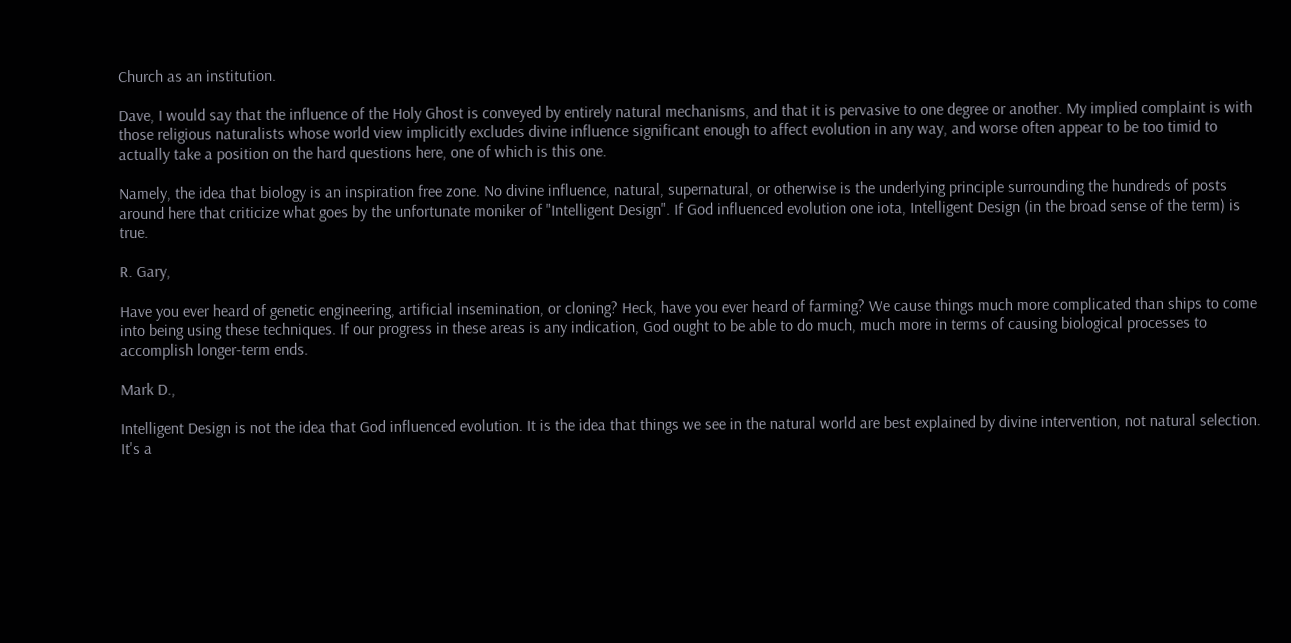Church as an institution.

Dave, I would say that the influence of the Holy Ghost is conveyed by entirely natural mechanisms, and that it is pervasive to one degree or another. My implied complaint is with those religious naturalists whose world view implicitly excludes divine influence significant enough to affect evolution in any way, and worse often appear to be too timid to actually take a position on the hard questions here, one of which is this one.

Namely, the idea that biology is an inspiration free zone. No divine influence, natural, supernatural, or otherwise is the underlying principle surrounding the hundreds of posts around here that criticize what goes by the unfortunate moniker of "Intelligent Design". If God influenced evolution one iota, Intelligent Design (in the broad sense of the term) is true.

R. Gary,

Have you ever heard of genetic engineering, artificial insemination, or cloning? Heck, have you ever heard of farming? We cause things much more complicated than ships to come into being using these techniques. If our progress in these areas is any indication, God ought to be able to do much, much more in terms of causing biological processes to accomplish longer-term ends.

Mark D.,

Intelligent Design is not the idea that God influenced evolution. It is the idea that things we see in the natural world are best explained by divine intervention, not natural selection. It's a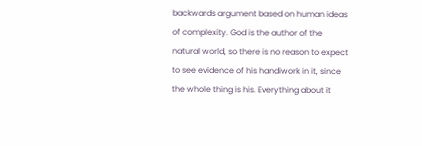backwards argument based on human ideas of complexity. God is the author of the natural world, so there is no reason to expect to see evidence of his handiwork in it, since the whole thing is his. Everything about it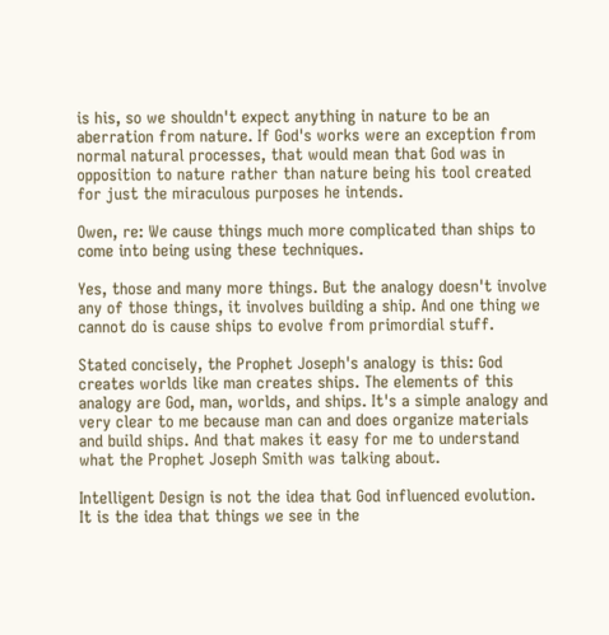is his, so we shouldn't expect anything in nature to be an aberration from nature. If God's works were an exception from normal natural processes, that would mean that God was in opposition to nature rather than nature being his tool created for just the miraculous purposes he intends.

Owen, re: We cause things much more complicated than ships to come into being using these techniques.

Yes, those and many more things. But the analogy doesn't involve any of those things, it involves building a ship. And one thing we cannot do is cause ships to evolve from primordial stuff.

Stated concisely, the Prophet Joseph's analogy is this: God creates worlds like man creates ships. The elements of this analogy are God, man, worlds, and ships. It's a simple analogy and very clear to me because man can and does organize materials and build ships. And that makes it easy for me to understand what the Prophet Joseph Smith was talking about.

Intelligent Design is not the idea that God influenced evolution. It is the idea that things we see in the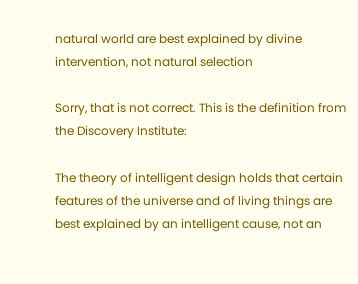natural world are best explained by divine intervention, not natural selection

Sorry, that is not correct. This is the definition from the Discovery Institute:

The theory of intelligent design holds that certain features of the universe and of living things are best explained by an intelligent cause, not an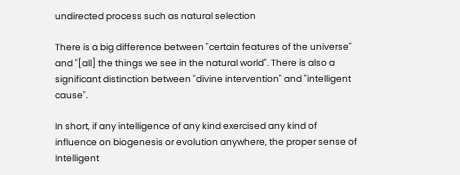undirected process such as natural selection

There is a big difference between "certain features of the universe" and "[all] the things we see in the natural world". There is also a significant distinction between "divine intervention" and "intelligent cause".

In short, if any intelligence of any kind exercised any kind of influence on biogenesis or evolution anywhere, the proper sense of Intelligent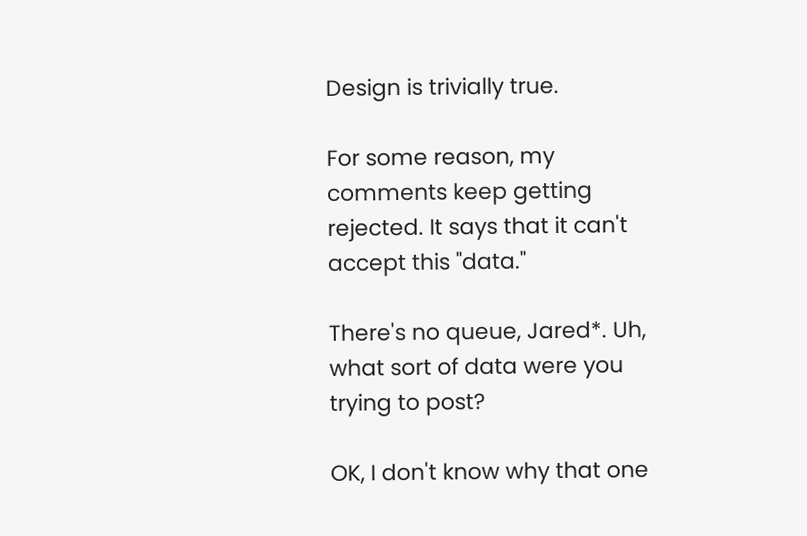Design is trivially true.

For some reason, my comments keep getting rejected. It says that it can't accept this "data."

There's no queue, Jared*. Uh, what sort of data were you trying to post?

OK, I don't know why that one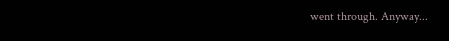went through. Anyway...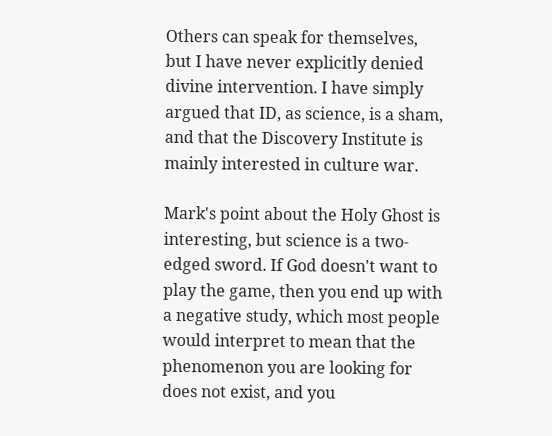Others can speak for themselves, but I have never explicitly denied divine intervention. I have simply argued that ID, as science, is a sham, and that the Discovery Institute is mainly interested in culture war.

Mark's point about the Holy Ghost is interesting, but science is a two-edged sword. If God doesn't want to play the game, then you end up with a negative study, which most people would interpret to mean that the phenomenon you are looking for does not exist, and you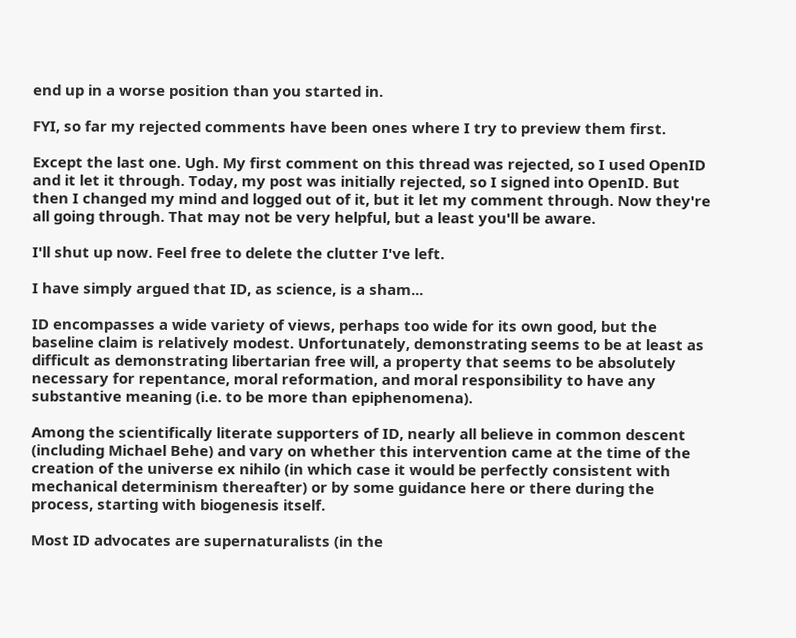end up in a worse position than you started in.

FYI, so far my rejected comments have been ones where I try to preview them first.

Except the last one. Ugh. My first comment on this thread was rejected, so I used OpenID and it let it through. Today, my post was initially rejected, so I signed into OpenID. But then I changed my mind and logged out of it, but it let my comment through. Now they're all going through. That may not be very helpful, but a least you'll be aware.

I'll shut up now. Feel free to delete the clutter I've left.

I have simply argued that ID, as science, is a sham...

ID encompasses a wide variety of views, perhaps too wide for its own good, but the baseline claim is relatively modest. Unfortunately, demonstrating seems to be at least as difficult as demonstrating libertarian free will, a property that seems to be absolutely necessary for repentance, moral reformation, and moral responsibility to have any substantive meaning (i.e. to be more than epiphenomena).

Among the scientifically literate supporters of ID, nearly all believe in common descent (including Michael Behe) and vary on whether this intervention came at the time of the creation of the universe ex nihilo (in which case it would be perfectly consistent with mechanical determinism thereafter) or by some guidance here or there during the process, starting with biogenesis itself.

Most ID advocates are supernaturalists (in the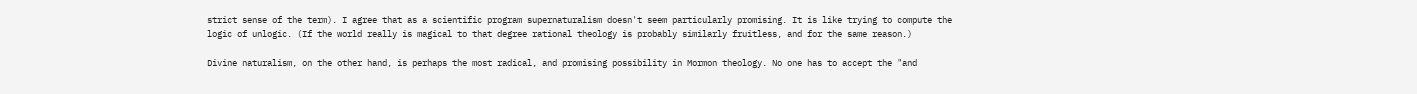strict sense of the term). I agree that as a scientific program supernaturalism doesn't seem particularly promising. It is like trying to compute the logic of unlogic. (If the world really is magical to that degree rational theology is probably similarly fruitless, and for the same reason.)

Divine naturalism, on the other hand, is perhaps the most radical, and promising possibility in Mormon theology. No one has to accept the "and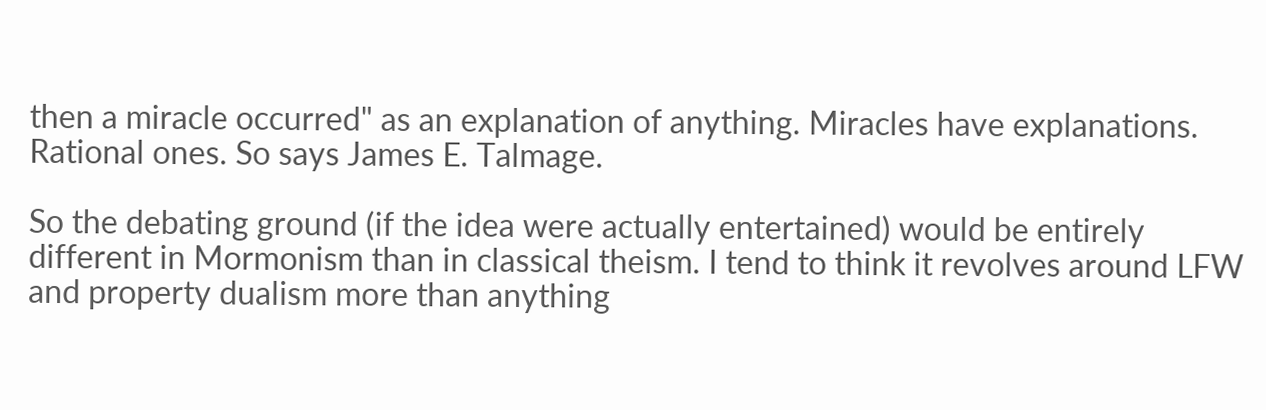then a miracle occurred" as an explanation of anything. Miracles have explanations. Rational ones. So says James E. Talmage.

So the debating ground (if the idea were actually entertained) would be entirely different in Mormonism than in classical theism. I tend to think it revolves around LFW and property dualism more than anything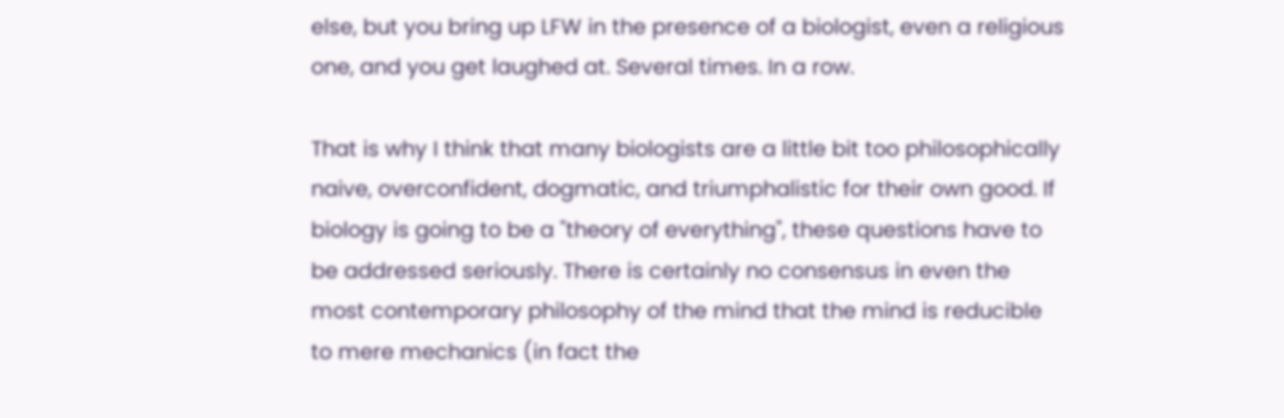else, but you bring up LFW in the presence of a biologist, even a religious one, and you get laughed at. Several times. In a row.

That is why I think that many biologists are a little bit too philosophically naive, overconfident, dogmatic, and triumphalistic for their own good. If biology is going to be a "theory of everything", these questions have to be addressed seriously. There is certainly no consensus in even the most contemporary philosophy of the mind that the mind is reducible to mere mechanics (in fact the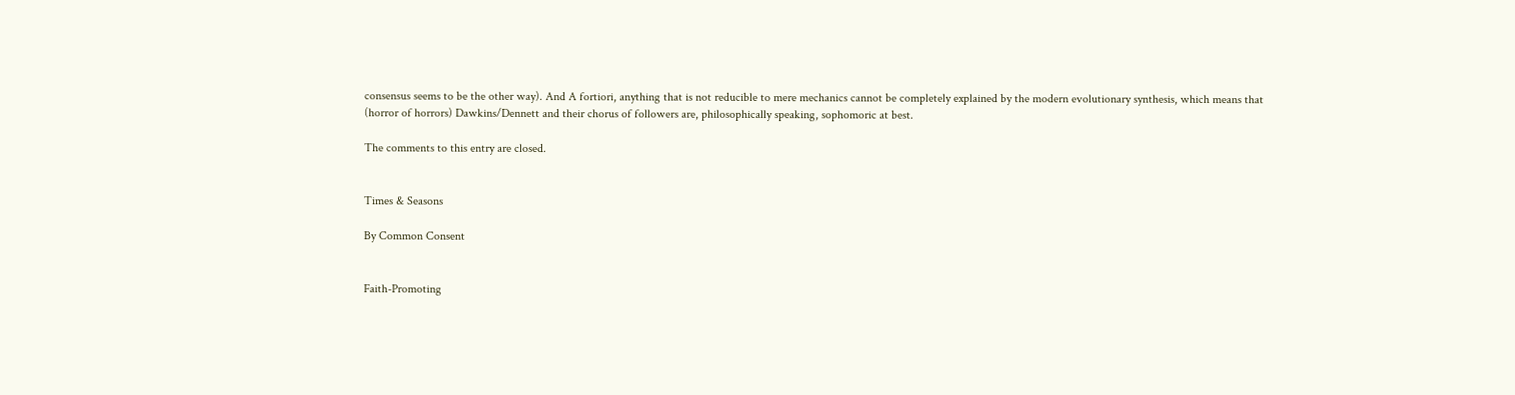consensus seems to be the other way). And A fortiori, anything that is not reducible to mere mechanics cannot be completely explained by the modern evolutionary synthesis, which means that (horror of horrors) Dawkins/Dennett and their chorus of followers are, philosophically speaking, sophomoric at best.

The comments to this entry are closed.


Times & Seasons

By Common Consent


Faith-Promoting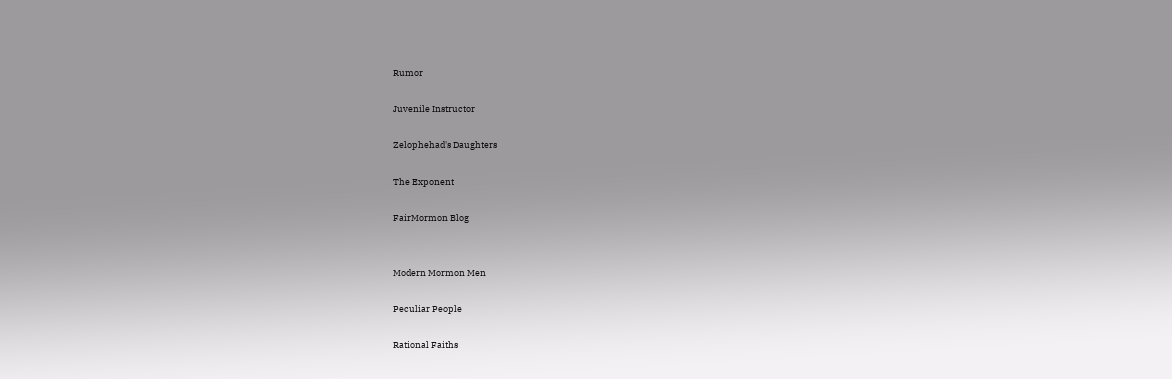Rumor

Juvenile Instructor

Zelophehad's Daughters

The Exponent

FairMormon Blog


Modern Mormon Men

Peculiar People

Rational Faiths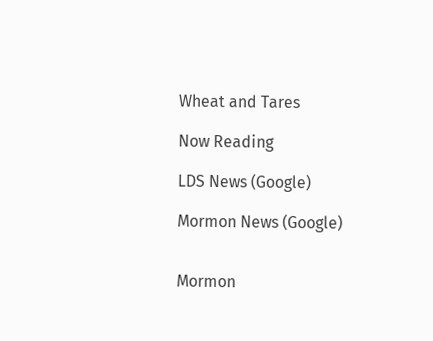Wheat and Tares

Now Reading

LDS News (Google)

Mormon News (Google)


Mormon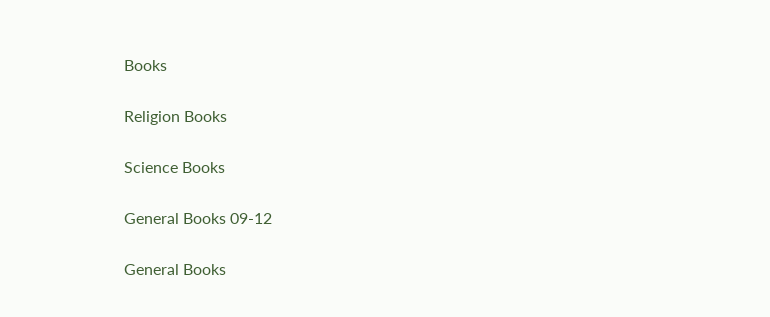Books

Religion Books

Science Books

General Books 09-12

General Books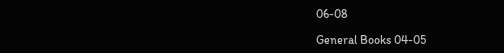06-08

General Books 04-05